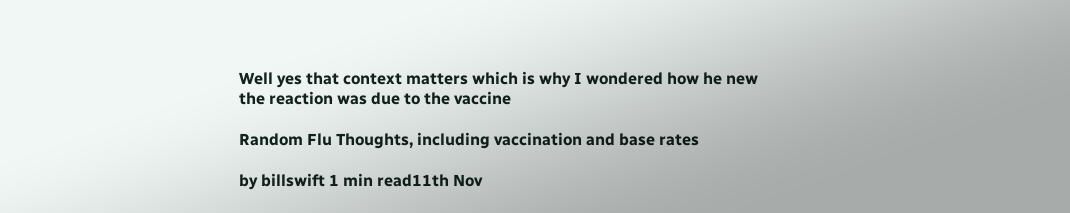Well yes that context matters which is why I wondered how he new the reaction was due to the vaccine

Random Flu Thoughts, including vaccination and base rates

by billswift 1 min read11th Nov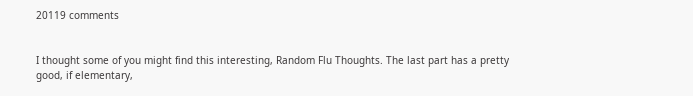20119 comments


I thought some of you might find this interesting, Random Flu Thoughts. The last part has a pretty good, if elementary,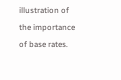illustration of the importance of base rates.